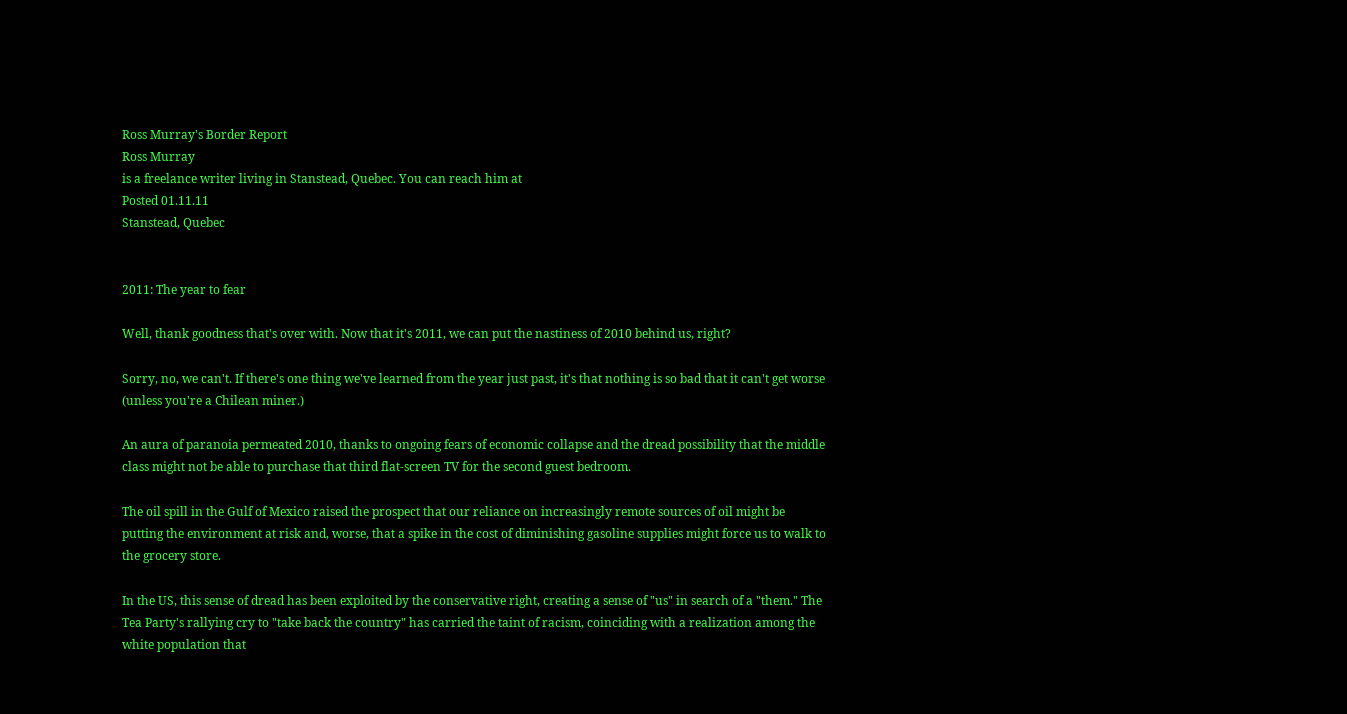Ross Murray's Border Report
Ross Murray
is a freelance writer living in Stanstead, Quebec. You can reach him at
Posted 01.11.11
Stanstead, Quebec


2011: The year to fear

Well, thank goodness that's over with. Now that it's 2011, we can put the nastiness of 2010 behind us, right?

Sorry, no, we can't. If there's one thing we've learned from the year just past, it's that nothing is so bad that it can't get worse (unless you're a Chilean miner.)

An aura of paranoia permeated 2010, thanks to ongoing fears of economic collapse and the dread possibility that the middle class might not be able to purchase that third flat-screen TV for the second guest bedroom.

The oil spill in the Gulf of Mexico raised the prospect that our reliance on increasingly remote sources of oil might be putting the environment at risk and, worse, that a spike in the cost of diminishing gasoline supplies might force us to walk to the grocery store.

In the US, this sense of dread has been exploited by the conservative right, creating a sense of "us" in search of a "them." The Tea Party's rallying cry to "take back the country" has carried the taint of racism, coinciding with a realization among the white population that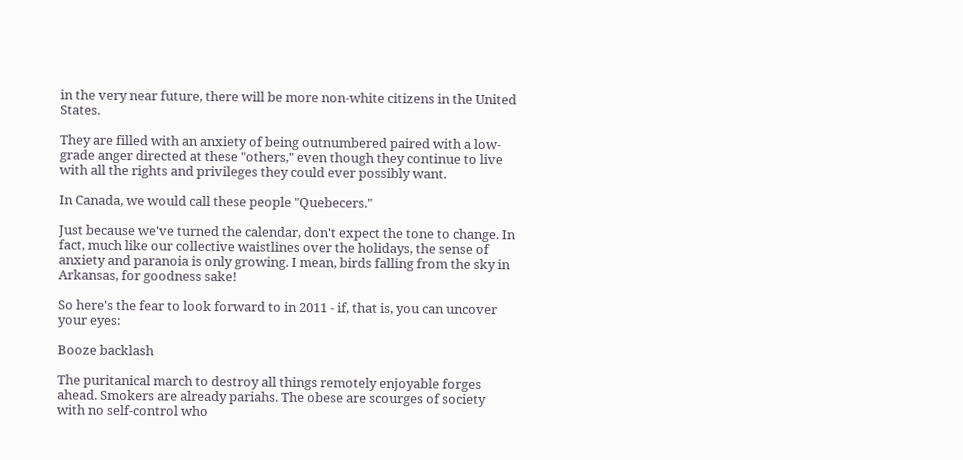in the very near future, there will be more non-white citizens in the United States.

They are filled with an anxiety of being outnumbered paired with a low-grade anger directed at these "others," even though they continue to live with all the rights and privileges they could ever possibly want.

In Canada, we would call these people "Quebecers."

Just because we've turned the calendar, don't expect the tone to change. In fact, much like our collective waistlines over the holidays, the sense of anxiety and paranoia is only growing. I mean, birds falling from the sky in Arkansas, for goodness sake!

So here's the fear to look forward to in 2011 - if, that is, you can uncover your eyes:

Booze backlash

The puritanical march to destroy all things remotely enjoyable forges ahead. Smokers are already pariahs. The obese are scourges of society with no self-control who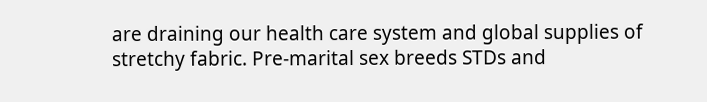are draining our health care system and global supplies of stretchy fabric. Pre-marital sex breeds STDs and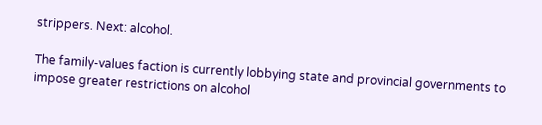strippers. Next: alcohol.

The family-values faction is currently lobbying state and provincial governments to impose greater restrictions on alcohol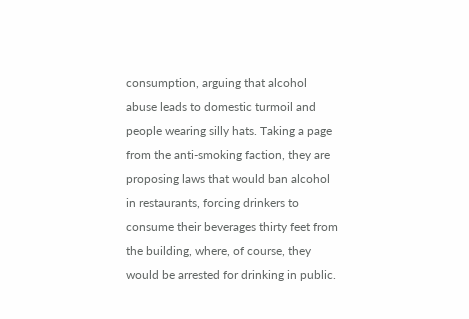consumption, arguing that alcohol abuse leads to domestic turmoil and people wearing silly hats. Taking a page from the anti-smoking faction, they are proposing laws that would ban alcohol in restaurants, forcing drinkers to consume their beverages thirty feet from the building, where, of course, they would be arrested for drinking in public.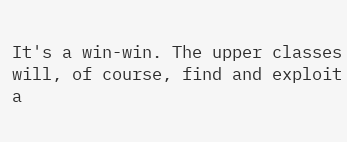It's a win-win. The upper classes will, of course, find and exploit a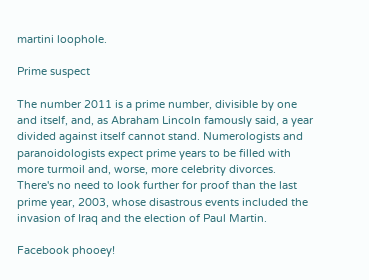martini loophole.

Prime suspect

The number 2011 is a prime number, divisible by one and itself, and, as Abraham Lincoln famously said, a year divided against itself cannot stand. Numerologists and paranoidologists expect prime years to be filled with more turmoil and, worse, more celebrity divorces. There's no need to look further for proof than the last prime year, 2003, whose disastrous events included the invasion of Iraq and the election of Paul Martin.

Facebook phooey!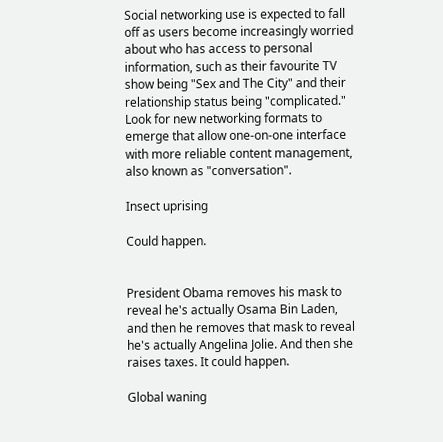Social networking use is expected to fall off as users become increasingly worried about who has access to personal information, such as their favourite TV show being "Sex and The City" and their relationship status being "complicated." Look for new networking formats to emerge that allow one-on-one interface with more reliable content management, also known as "conversation".

Insect uprising

Could happen.


President Obama removes his mask to reveal he's actually Osama Bin Laden, and then he removes that mask to reveal he's actually Angelina Jolie. And then she raises taxes. It could happen.

Global waning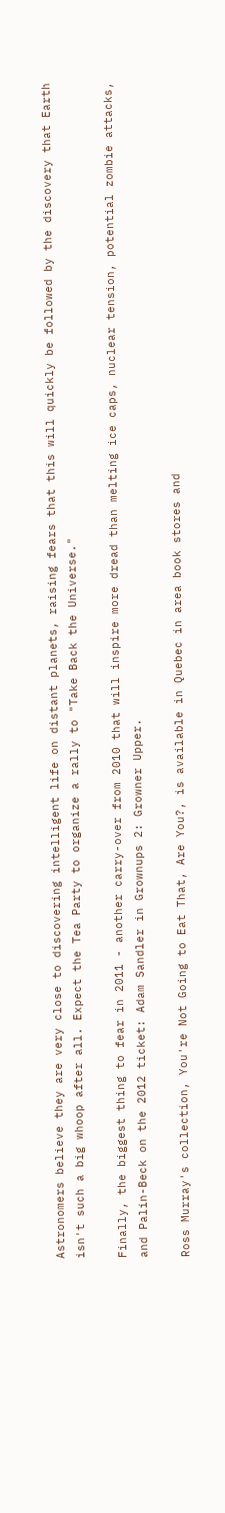Astronomers believe they are very close to discovering intelligent life on distant planets, raising fears that this will quickly be followed by the discovery that Earth isn't such a big whoop after all. Expect the Tea Party to organize a rally to "Take Back the Universe."

Finally, the biggest thing to fear in 2011 - another carry-over from 2010 that will inspire more dread than melting ice caps, nuclear tension, potential zombie attacks, and Palin-Beck on the 2012 ticket: Adam Sandler in Grownups 2: Growner Upper.

Ross Murray's collection, You're Not Going to Eat That, Are You?, is available in Quebec in area book stores and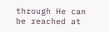through He can be reached at